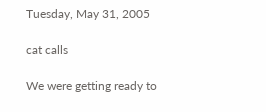Tuesday, May 31, 2005

cat calls

We were getting ready to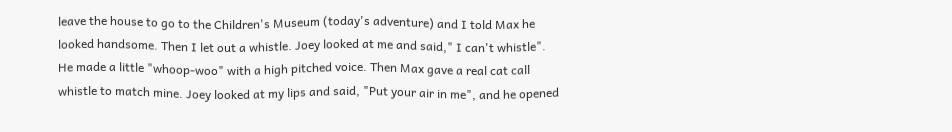leave the house to go to the Children's Museum (today's adventure) and I told Max he looked handsome. Then I let out a whistle. Joey looked at me and said," I can't whistle". He made a little "whoop-woo" with a high pitched voice. Then Max gave a real cat call whistle to match mine. Joey looked at my lips and said, "Put your air in me", and he opened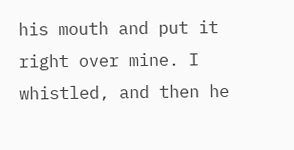his mouth and put it right over mine. I whistled, and then he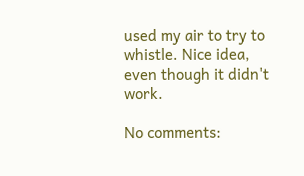used my air to try to whistle. Nice idea, even though it didn't work.

No comments: